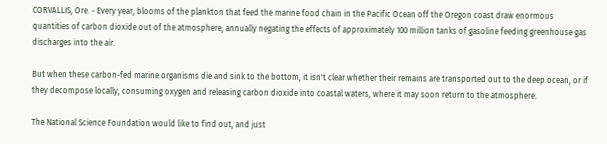CORVALLIS, Ore. - Every year, blooms of the plankton that feed the marine food chain in the Pacific Ocean off the Oregon coast draw enormous quantities of carbon dioxide out of the atmosphere, annually negating the effects of approximately 100 million tanks of gasoline feeding greenhouse gas discharges into the air.

But when these carbon-fed marine organisms die and sink to the bottom, it isn't clear whether their remains are transported out to the deep ocean, or if they decompose locally, consuming oxygen and releasing carbon dioxide into coastal waters, where it may soon return to the atmosphere.

The National Science Foundation would like to find out, and just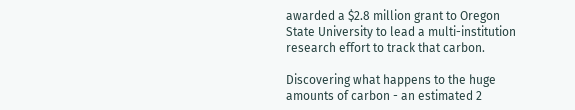awarded a $2.8 million grant to Oregon State University to lead a multi-institution research effort to track that carbon.

Discovering what happens to the huge amounts of carbon - an estimated 2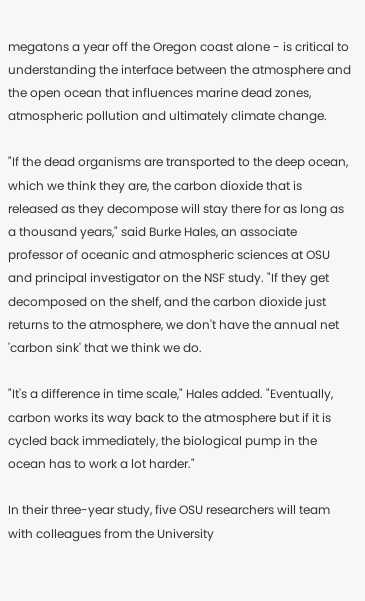megatons a year off the Oregon coast alone - is critical to understanding the interface between the atmosphere and the open ocean that influences marine dead zones, atmospheric pollution and ultimately climate change.

"If the dead organisms are transported to the deep ocean, which we think they are, the carbon dioxide that is released as they decompose will stay there for as long as a thousand years," said Burke Hales, an associate professor of oceanic and atmospheric sciences at OSU and principal investigator on the NSF study. "If they get decomposed on the shelf, and the carbon dioxide just returns to the atmosphere, we don't have the annual net 'carbon sink' that we think we do.

"It's a difference in time scale," Hales added. "Eventually, carbon works its way back to the atmosphere but if it is cycled back immediately, the biological pump in the ocean has to work a lot harder."

In their three-year study, five OSU researchers will team with colleagues from the University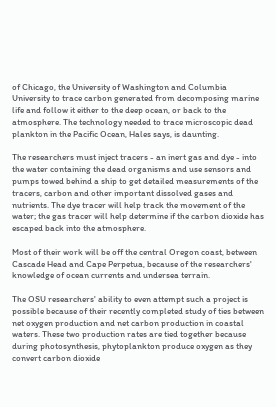of Chicago, the University of Washington and Columbia University to trace carbon generated from decomposing marine life and follow it either to the deep ocean, or back to the atmosphere. The technology needed to trace microscopic dead plankton in the Pacific Ocean, Hales says, is daunting.

The researchers must inject tracers - an inert gas and dye - into the water containing the dead organisms and use sensors and pumps towed behind a ship to get detailed measurements of the tracers, carbon and other important dissolved gases and nutrients. The dye tracer will help track the movement of the water; the gas tracer will help determine if the carbon dioxide has escaped back into the atmosphere.

Most of their work will be off the central Oregon coast, between Cascade Head and Cape Perpetua, because of the researchers' knowledge of ocean currents and undersea terrain.

The OSU researchers' ability to even attempt such a project is possible because of their recently completed study of ties between net oxygen production and net carbon production in coastal waters. These two production rates are tied together because during photosynthesis, phytoplankton produce oxygen as they convert carbon dioxide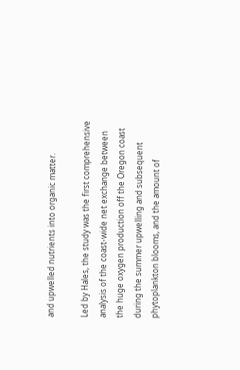and upwelled nutrients into organic matter.

Led by Hales, the study was the first comprehensive analysis of the coast-wide net exchange between the huge oxygen production off the Oregon coast during the summer upwelling and subsequent phytoplankton blooms, and the amount of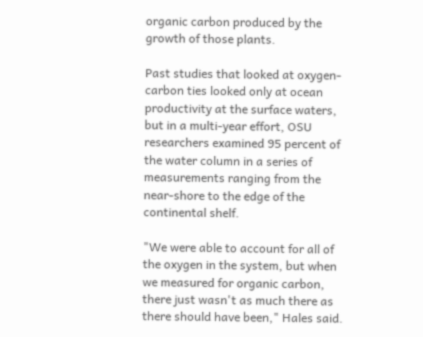organic carbon produced by the growth of those plants.

Past studies that looked at oxygen-carbon ties looked only at ocean productivity at the surface waters, but in a multi-year effort, OSU researchers examined 95 percent of the water column in a series of measurements ranging from the near-shore to the edge of the continental shelf.

"We were able to account for all of the oxygen in the system, but when we measured for organic carbon, there just wasn't as much there as there should have been," Hales said.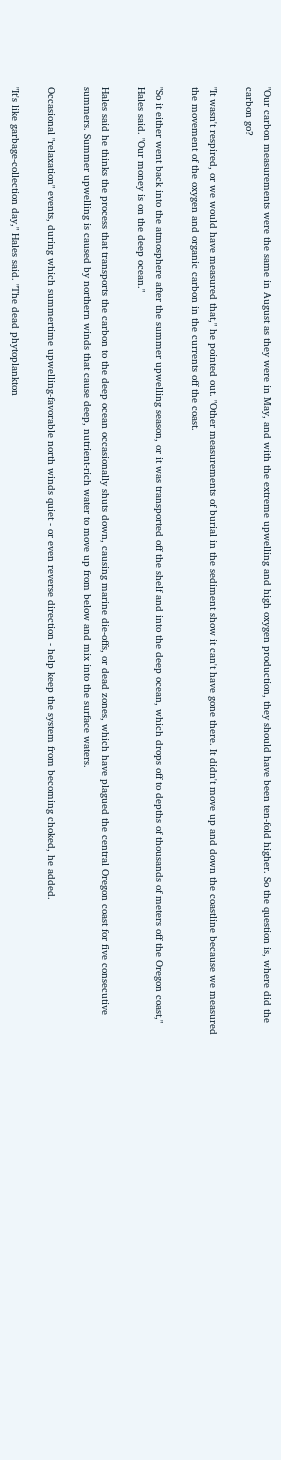"Our carbon measurements were the same in August as they were in May, and with the extreme upwelling and high oxygen production, they should have been ten-fold higher. So the question is, where did the carbon go?

"It wasn't respired, or we would have measured that," he pointed out. "Other measurements of burial in the sediment show it can't have gone there. It didn't move up and down the coastline because we measured the movement of the oxygen and organic carbon in the currents off the coast.

"So it either went back into the atmosphere after the summer upwelling season, or it was transported off the shelf and into the deep ocean, which drops off to depths of thousands of meters off the Oregon coast," Hales said. "Our money is on the deep ocean."

Hales said he thinks the process that transports the carbon to the deep ocean occasionally shuts down, causing marine die-offs, or dead zones, which have plagued the central Oregon coast for five consecutive summers. Summer upwelling is caused by northern winds that cause deep, nutrient-rich water to move up from below and mix into the surface waters.

Occasional "relaxation" events, during which summertime upwelling-favorable north winds quiet - or even reverse direction - help keep the system from becoming choked, he added.

"It's like garbage-collection day," Hales said. "The dead phytoplankton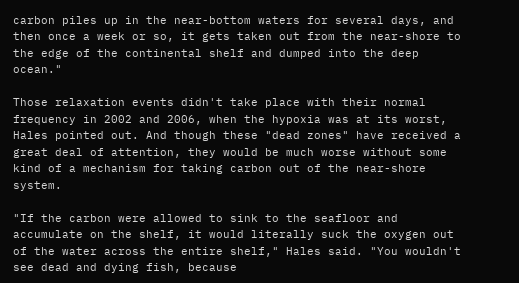carbon piles up in the near-bottom waters for several days, and then once a week or so, it gets taken out from the near-shore to the edge of the continental shelf and dumped into the deep ocean."

Those relaxation events didn't take place with their normal frequency in 2002 and 2006, when the hypoxia was at its worst, Hales pointed out. And though these "dead zones" have received a great deal of attention, they would be much worse without some kind of a mechanism for taking carbon out of the near-shore system.

"If the carbon were allowed to sink to the seafloor and accumulate on the shelf, it would literally suck the oxygen out of the water across the entire shelf," Hales said. "You wouldn't see dead and dying fish, because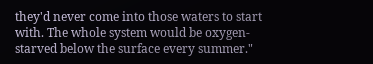they'd never come into those waters to start with. The whole system would be oxygen-starved below the surface every summer."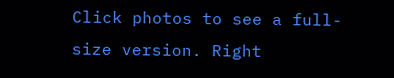Click photos to see a full-size version. Right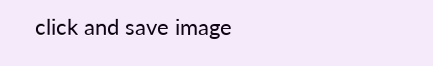click and save image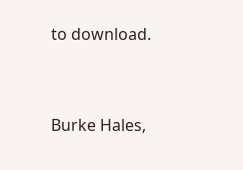to download.


Burke Hales,